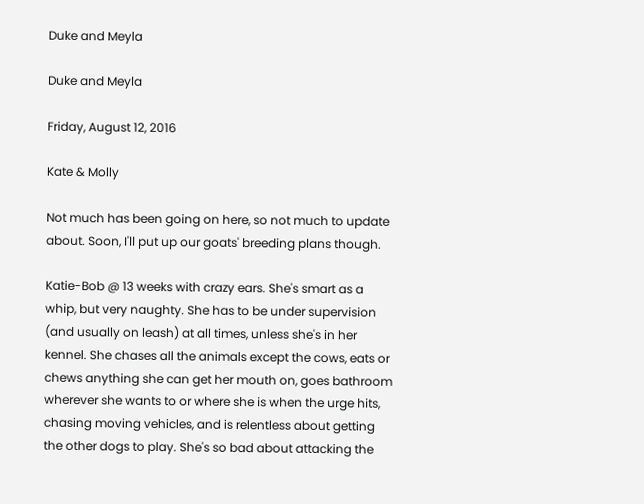Duke and Meyla

Duke and Meyla

Friday, August 12, 2016

Kate & Molly

Not much has been going on here, so not much to update about. Soon, I'll put up our goats' breeding plans though.

Katie-Bob @ 13 weeks with crazy ears. She's smart as a whip, but very naughty. She has to be under supervision (and usually on leash) at all times, unless she's in her kennel. She chases all the animals except the cows, eats or chews anything she can get her mouth on, goes bathroom wherever she wants to or where she is when the urge hits, chasing moving vehicles, and is relentless about getting the other dogs to play. She's so bad about attacking the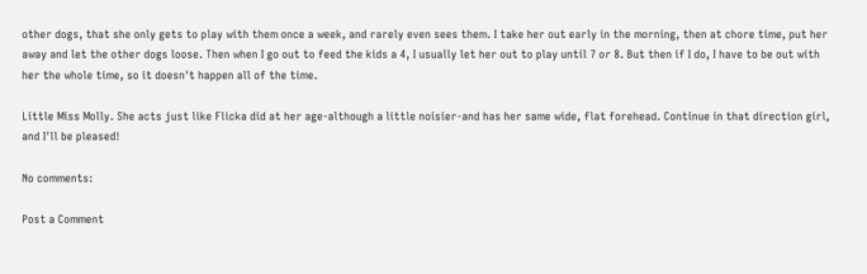other dogs, that she only gets to play with them once a week, and rarely even sees them. I take her out early in the morning, then at chore time, put her away and let the other dogs loose. Then when I go out to feed the kids a 4, I usually let her out to play until 7 or 8. But then if I do, I have to be out with her the whole time, so it doesn't happen all of the time.

Little Miss Molly. She acts just like Flicka did at her age-although a little noisier-and has her same wide, flat forehead. Continue in that direction girl, and I'll be pleased!

No comments:

Post a Comment